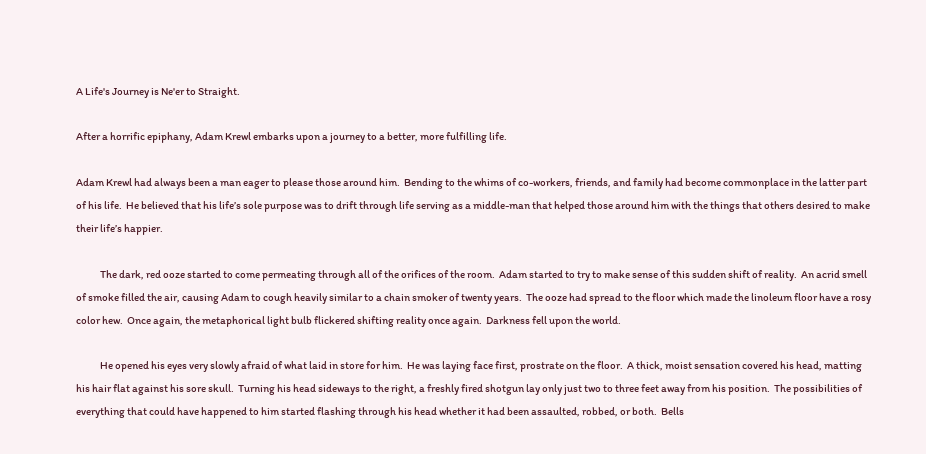A Life's Journey is Ne'er to Straight.

After a horrific epiphany, Adam Krewl embarks upon a journey to a better, more fulfilling life.

Adam Krewl had always been a man eager to please those around him.  Bending to the whims of co-workers, friends, and family had become commonplace in the latter part of his life.  He believed that his life’s sole purpose was to drift through life serving as a middle-man that helped those around him with the things that others desired to make their life’s happier.

            The dark, red ooze started to come permeating through all of the orifices of the room.  Adam started to try to make sense of this sudden shift of reality.  An acrid smell of smoke filled the air, causing Adam to cough heavily similar to a chain smoker of twenty years.  The ooze had spread to the floor which made the linoleum floor have a rosy color hew.  Once again, the metaphorical light bulb flickered shifting reality once again.  Darkness fell upon the world.

            He opened his eyes very slowly afraid of what laid in store for him.  He was laying face first, prostrate on the floor.  A thick, moist sensation covered his head, matting his hair flat against his sore skull.  Turning his head sideways to the right, a freshly fired shotgun lay only just two to three feet away from his position.  The possibilities of everything that could have happened to him started flashing through his head whether it had been assaulted, robbed, or both.  Bells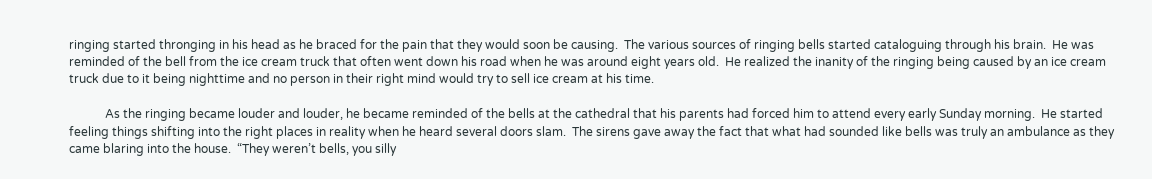ringing started thronging in his head as he braced for the pain that they would soon be causing.  The various sources of ringing bells started cataloguing through his brain.  He was reminded of the bell from the ice cream truck that often went down his road when he was around eight years old.  He realized the inanity of the ringing being caused by an ice cream truck due to it being nighttime and no person in their right mind would try to sell ice cream at his time.

            As the ringing became louder and louder, he became reminded of the bells at the cathedral that his parents had forced him to attend every early Sunday morning.  He started feeling things shifting into the right places in reality when he heard several doors slam.  The sirens gave away the fact that what had sounded like bells was truly an ambulance as they came blaring into the house.  “They weren’t bells, you silly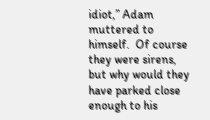idiot,” Adam muttered to himself.  Of course they were sirens, but why would they have parked close enough to his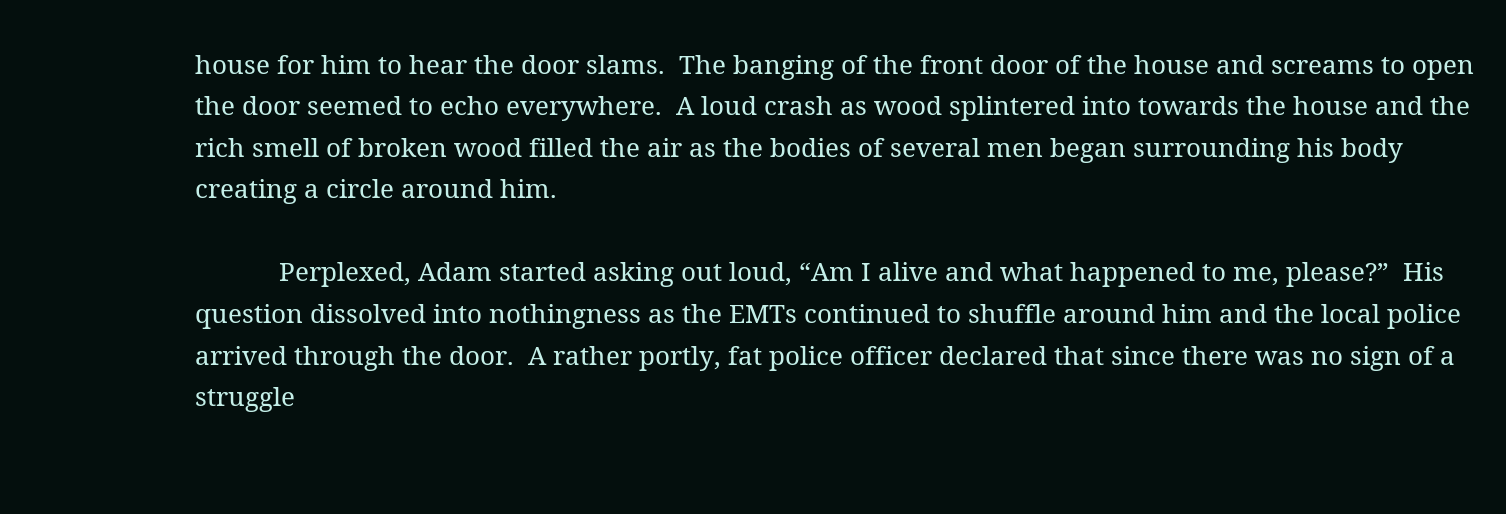house for him to hear the door slams.  The banging of the front door of the house and screams to open the door seemed to echo everywhere.  A loud crash as wood splintered into towards the house and the rich smell of broken wood filled the air as the bodies of several men began surrounding his body creating a circle around him.

            Perplexed, Adam started asking out loud, “Am I alive and what happened to me, please?”  His question dissolved into nothingness as the EMTs continued to shuffle around him and the local police arrived through the door.  A rather portly, fat police officer declared that since there was no sign of a struggle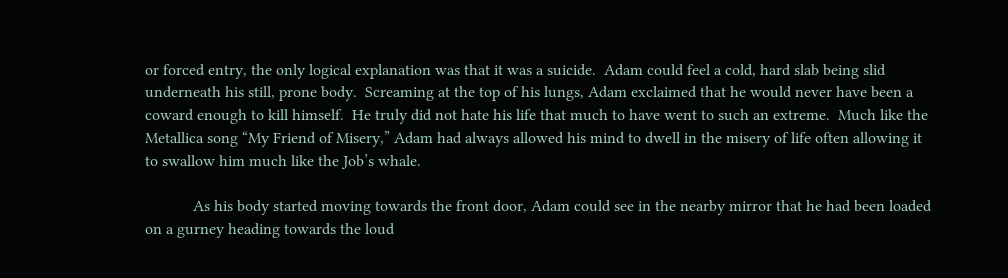or forced entry, the only logical explanation was that it was a suicide.  Adam could feel a cold, hard slab being slid underneath his still, prone body.  Screaming at the top of his lungs, Adam exclaimed that he would never have been a coward enough to kill himself.  He truly did not hate his life that much to have went to such an extreme.  Much like the Metallica song “My Friend of Misery,” Adam had always allowed his mind to dwell in the misery of life often allowing it to swallow him much like the Job’s whale.

            As his body started moving towards the front door, Adam could see in the nearby mirror that he had been loaded on a gurney heading towards the loud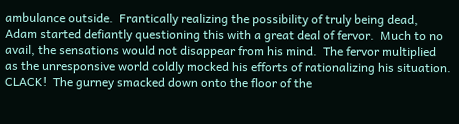ambulance outside.  Frantically realizing the possibility of truly being dead, Adam started defiantly questioning this with a great deal of fervor.  Much to no avail, the sensations would not disappear from his mind.  The fervor multiplied as the unresponsive world coldly mocked his efforts of rationalizing his situation.  CLACK!  The gurney smacked down onto the floor of the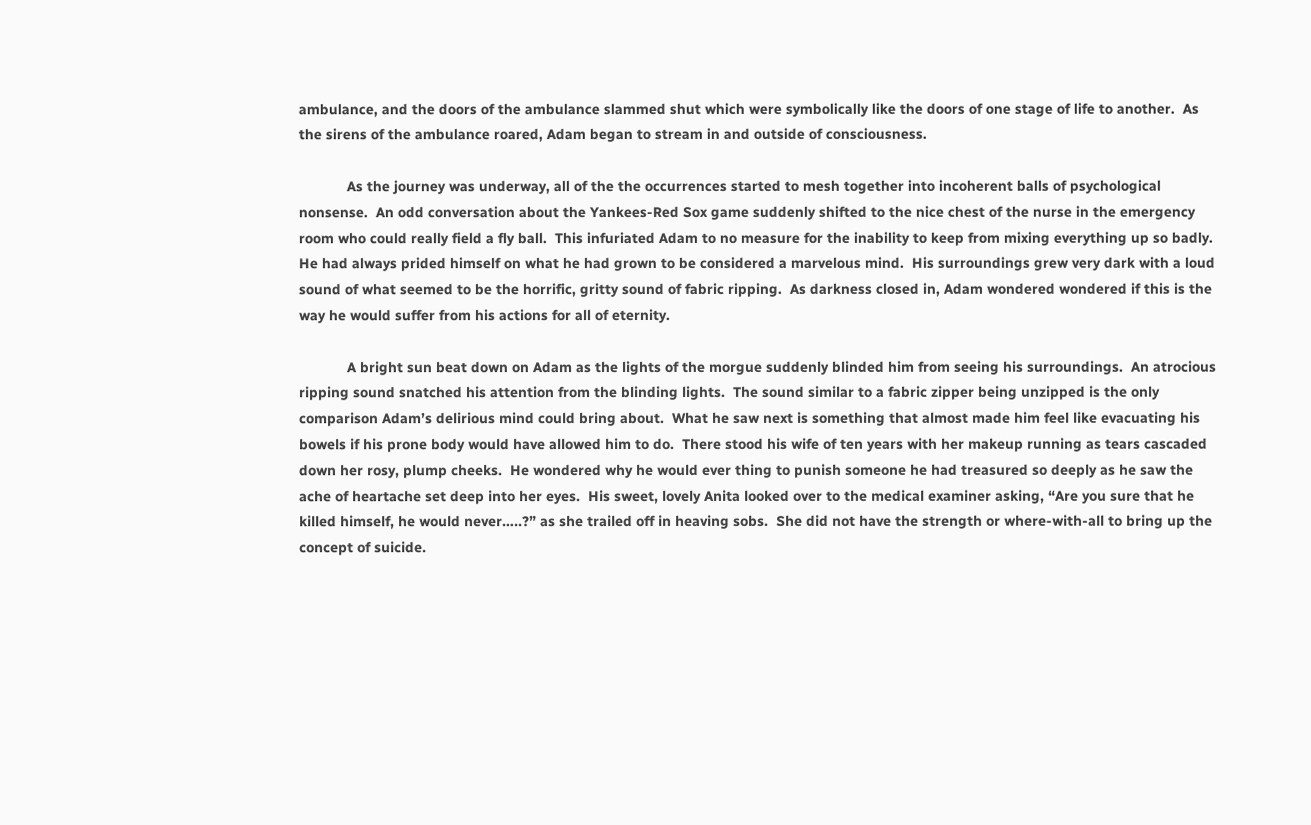ambulance, and the doors of the ambulance slammed shut which were symbolically like the doors of one stage of life to another.  As the sirens of the ambulance roared, Adam began to stream in and outside of consciousness.

            As the journey was underway, all of the the occurrences started to mesh together into incoherent balls of psychological nonsense.  An odd conversation about the Yankees-Red Sox game suddenly shifted to the nice chest of the nurse in the emergency room who could really field a fly ball.  This infuriated Adam to no measure for the inability to keep from mixing everything up so badly.  He had always prided himself on what he had grown to be considered a marvelous mind.  His surroundings grew very dark with a loud sound of what seemed to be the horrific, gritty sound of fabric ripping.  As darkness closed in, Adam wondered wondered if this is the way he would suffer from his actions for all of eternity.

            A bright sun beat down on Adam as the lights of the morgue suddenly blinded him from seeing his surroundings.  An atrocious ripping sound snatched his attention from the blinding lights.  The sound similar to a fabric zipper being unzipped is the only comparison Adam’s delirious mind could bring about.  What he saw next is something that almost made him feel like evacuating his bowels if his prone body would have allowed him to do.  There stood his wife of ten years with her makeup running as tears cascaded down her rosy, plump cheeks.  He wondered why he would ever thing to punish someone he had treasured so deeply as he saw the ache of heartache set deep into her eyes.  His sweet, lovely Anita looked over to the medical examiner asking, “Are you sure that he killed himself, he would never…..?” as she trailed off in heaving sobs.  She did not have the strength or where-with-all to bring up the concept of suicide.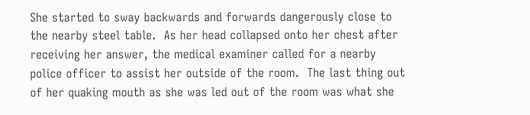She started to sway backwards and forwards dangerously close to the nearby steel table.  As her head collapsed onto her chest after receiving her answer, the medical examiner called for a nearby police officer to assist her outside of the room.  The last thing out of her quaking mouth as she was led out of the room was what she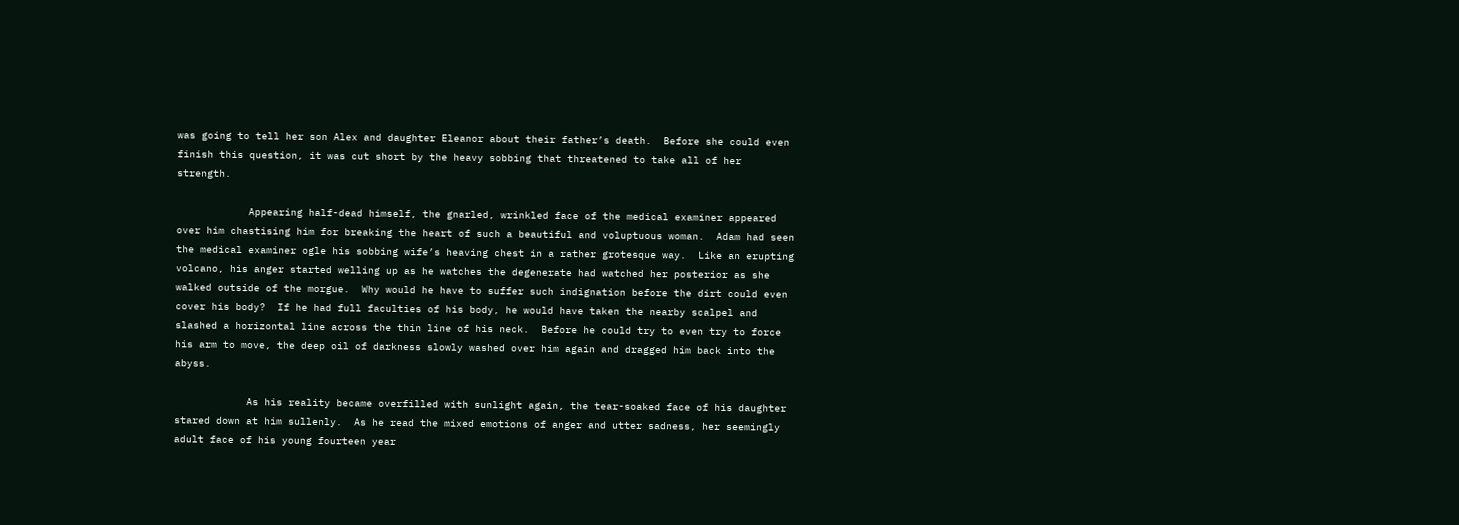was going to tell her son Alex and daughter Eleanor about their father’s death.  Before she could even finish this question, it was cut short by the heavy sobbing that threatened to take all of her strength.

            Appearing half-dead himself, the gnarled, wrinkled face of the medical examiner appeared over him chastising him for breaking the heart of such a beautiful and voluptuous woman.  Adam had seen the medical examiner ogle his sobbing wife’s heaving chest in a rather grotesque way.  Like an erupting volcano, his anger started welling up as he watches the degenerate had watched her posterior as she walked outside of the morgue.  Why would he have to suffer such indignation before the dirt could even cover his body?  If he had full faculties of his body, he would have taken the nearby scalpel and slashed a horizontal line across the thin line of his neck.  Before he could try to even try to force his arm to move, the deep oil of darkness slowly washed over him again and dragged him back into the abyss.

            As his reality became overfilled with sunlight again, the tear-soaked face of his daughter stared down at him sullenly.  As he read the mixed emotions of anger and utter sadness, her seemingly adult face of his young fourteen year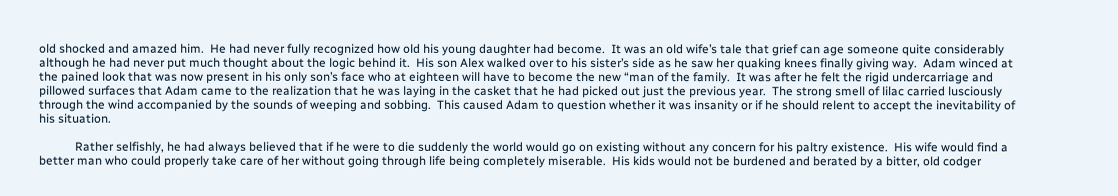old shocked and amazed him.  He had never fully recognized how old his young daughter had become.  It was an old wife’s tale that grief can age someone quite considerably although he had never put much thought about the logic behind it.  His son Alex walked over to his sister’s side as he saw her quaking knees finally giving way.  Adam winced at the pained look that was now present in his only son’s face who at eighteen will have to become the new “man of the family.  It was after he felt the rigid undercarriage and pillowed surfaces that Adam came to the realization that he was laying in the casket that he had picked out just the previous year.  The strong smell of lilac carried lusciously through the wind accompanied by the sounds of weeping and sobbing.  This caused Adam to question whether it was insanity or if he should relent to accept the inevitability of his situation.

            Rather selfishly, he had always believed that if he were to die suddenly the world would go on existing without any concern for his paltry existence.  His wife would find a better man who could properly take care of her without going through life being completely miserable.  His kids would not be burdened and berated by a bitter, old codger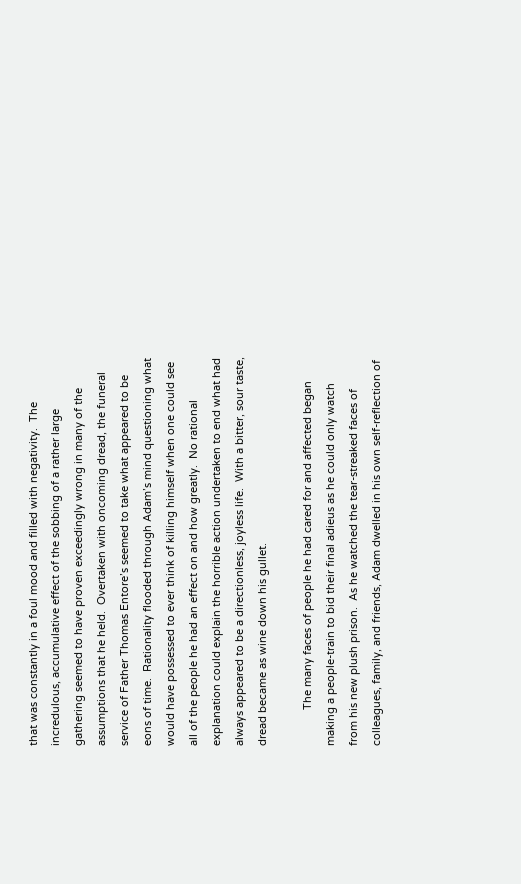that was constantly in a foul mood and filled with negativity.  The incredulous, accumulative effect of the sobbing of a rather large gathering seemed to have proven exceedingly wrong in many of the assumptions that he held.  Overtaken with oncoming dread, the funeral service of Father Thomas Entore’s seemed to take what appeared to be eons of time.  Rationality flooded through Adam’s mind questioning what would have possessed to ever think of killing himself when one could see all of the people he had an effect on and how greatly.  No rational explanation could explain the horrible action undertaken to end what had always appeared to be a directionless, joyless life.  With a bitter, sour taste, dread became as wine down his gullet.

            The many faces of people he had cared for and affected began making a people-train to bid their final adieus as he could only watch from his new plush prison.  As he watched the tear-streaked faces of colleagues, family, and friends, Adam dwelled in his own self-reflection of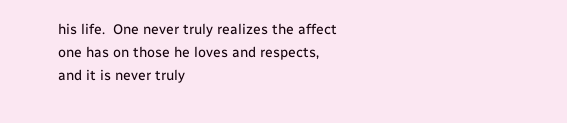his life.  One never truly realizes the affect one has on those he loves and respects, and it is never truly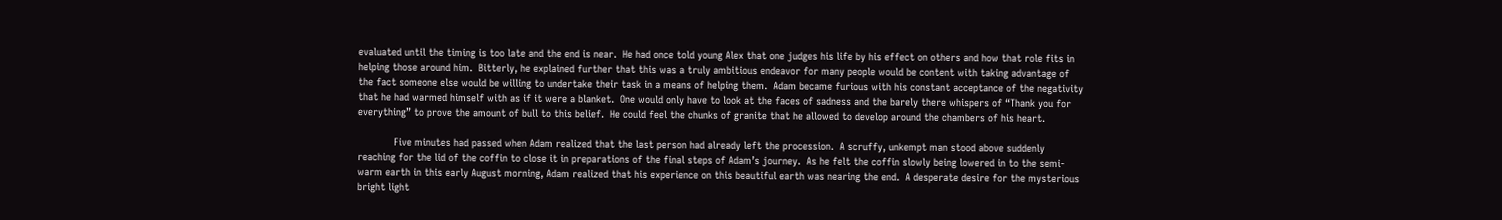evaluated until the timing is too late and the end is near.  He had once told young Alex that one judges his life by his effect on others and how that role fits in helping those around him.  Bitterly, he explained further that this was a truly ambitious endeavor for many people would be content with taking advantage of the fact someone else would be willing to undertake their task in a means of helping them.  Adam became furious with his constant acceptance of the negativity that he had warmed himself with as if it were a blanket.  One would only have to look at the faces of sadness and the barely there whispers of “Thank you for everything” to prove the amount of bull to this belief.  He could feel the chunks of granite that he allowed to develop around the chambers of his heart.

            Five minutes had passed when Adam realized that the last person had already left the procession.  A scruffy, unkempt man stood above suddenly reaching for the lid of the coffin to close it in preparations of the final steps of Adam’s journey.  As he felt the coffin slowly being lowered in to the semi-warm earth in this early August morning, Adam realized that his experience on this beautiful earth was nearing the end.  A desperate desire for the mysterious bright light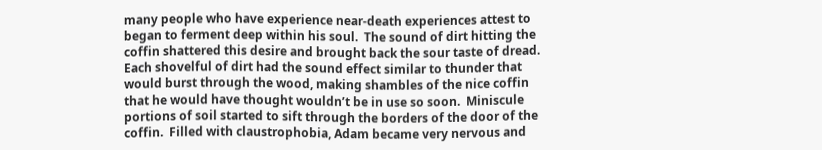many people who have experience near-death experiences attest to began to ferment deep within his soul.  The sound of dirt hitting the coffin shattered this desire and brought back the sour taste of dread.  Each shovelful of dirt had the sound effect similar to thunder that would burst through the wood, making shambles of the nice coffin that he would have thought wouldn’t be in use so soon.  Miniscule portions of soil started to sift through the borders of the door of the coffin.  Filled with claustrophobia, Adam became very nervous and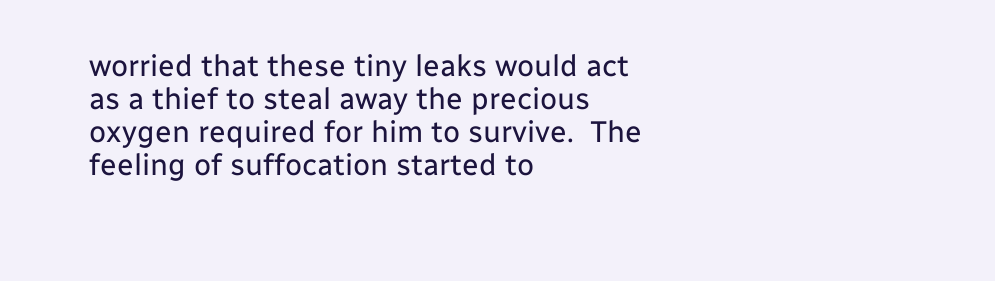worried that these tiny leaks would act as a thief to steal away the precious oxygen required for him to survive.  The feeling of suffocation started to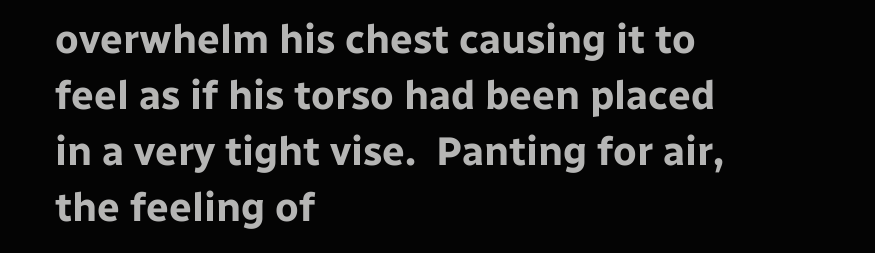overwhelm his chest causing it to feel as if his torso had been placed in a very tight vise.  Panting for air, the feeling of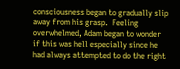consciousness began to gradually slip away from his grasp.  Feeling overwhelmed, Adam began to wonder if this was hell especially since he had always attempted to do the right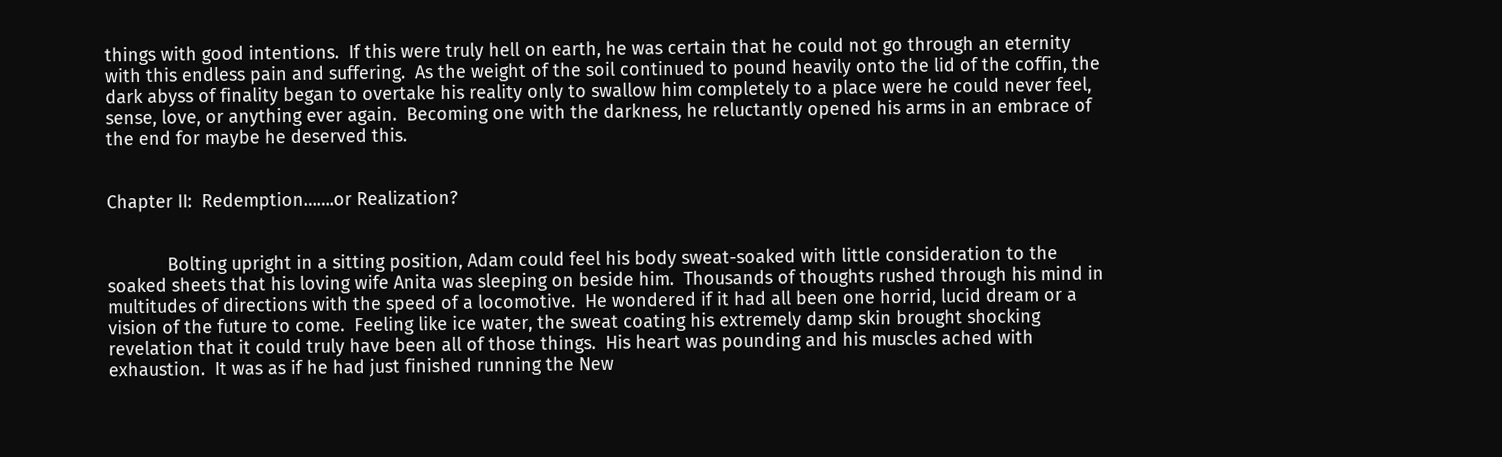things with good intentions.  If this were truly hell on earth, he was certain that he could not go through an eternity with this endless pain and suffering.  As the weight of the soil continued to pound heavily onto the lid of the coffin, the dark abyss of finality began to overtake his reality only to swallow him completely to a place were he could never feel, sense, love, or anything ever again.  Becoming one with the darkness, he reluctantly opened his arms in an embrace of the end for maybe he deserved this.


Chapter II:  Redemption…….or Realization?


            Bolting upright in a sitting position, Adam could feel his body sweat-soaked with little consideration to the soaked sheets that his loving wife Anita was sleeping on beside him.  Thousands of thoughts rushed through his mind in multitudes of directions with the speed of a locomotive.  He wondered if it had all been one horrid, lucid dream or a vision of the future to come.  Feeling like ice water, the sweat coating his extremely damp skin brought shocking revelation that it could truly have been all of those things.  His heart was pounding and his muscles ached with exhaustion.  It was as if he had just finished running the New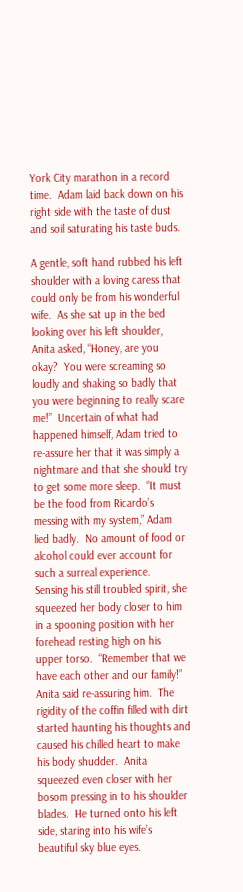York City marathon in a record time.  Adam laid back down on his right side with the taste of dust and soil saturating his taste buds.

A gentle, soft hand rubbed his left shoulder with a loving caress that could only be from his wonderful wife.  As she sat up in the bed looking over his left shoulder, Anita asked, “Honey, are you okay?  You were screaming so loudly and shaking so badly that you were beginning to really scare me!”  Uncertain of what had happened himself, Adam tried to re-assure her that it was simply a nightmare and that she should try to get some more sleep.  “It must be the food from Ricardo’s messing with my system,” Adam lied badly.  No amount of food or alcohol could ever account for such a surreal experience.  Sensing his still troubled spirit, she squeezed her body closer to him in a spooning position with her forehead resting high on his upper torso.  “Remember that we have each other and our family!” Anita said re-assuring him.  The rigidity of the coffin filled with dirt started haunting his thoughts and caused his chilled heart to make his body shudder.  Anita squeezed even closer with her bosom pressing in to his shoulder blades.  He turned onto his left side, staring into his wife’s beautiful sky blue eyes.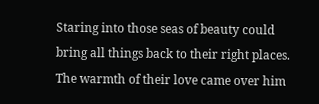Staring into those seas of beauty could bring all things back to their right places.  The warmth of their love came over him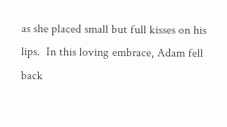as she placed small but full kisses on his lips.  In this loving embrace, Adam fell back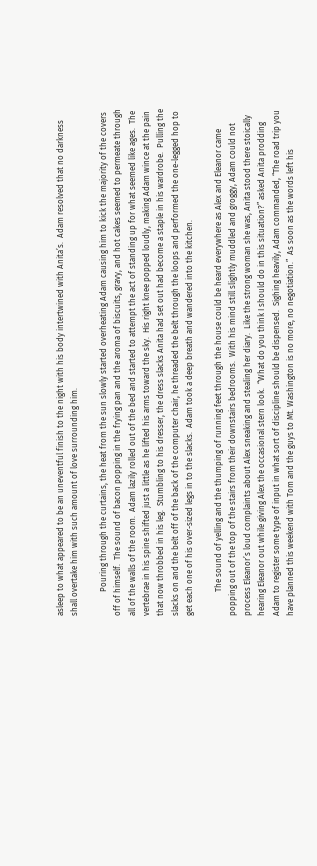asleep to what appeared to be an uneventful finish to the night with his body intertwined with Anita’s.  Adam resolved that no darkness shall overtake him with such amount of love surrounding him.

            Pouring through the curtains, the heat from the sun slowly started overheating Adam causing him to kick the majority of the covers off of himself.  The sound of bacon popping in the frying pan and the aroma of biscuits, gravy, and hot cakes seemed to permeate through all of the walls of the room.  Adam lazily rolled out of the bed and started to attempt the act of standing up for what seemed like ages.  The vertebrae in his spine shifted just a little as he lifted his arms toward the sky.  His right knee popped loudly, making Adam wince at the pain that now throbbed in his leg.  Stumbling to his dresser, the dress slacks Anita had set out had become a staple in his wardrobe.  Pulling the slacks on and the belt off of the back of the computer chair, he threaded the belt through the loops and performed the one-legged hop to get each one of his over-sized legs in to the slacks.  Adam took a deep breath and wandered into the kitchen.

            The sound of yelling and the thumping of running feet through the house could be heard everywhere as Alex and Eleanor came popping out of the top of the stairs from their downstairs bedrooms.  With his mind still slightly muddled and groggy, Adam could not process Eleanor’s loud complaints about Alex sneaking and stealing her diary.  Like the strong woman she was, Anita stood there stoically hearing Eleanor out while giving Alex the occasional stern look.  “What do you think I should do in this situation?” asked Anita prodding Adam to register some type of input in what sort of discipline should be dispensed.  Sighing heavily, Adam commanded, “The road trip you have planned this weekend with Tom and the guys to Mt. Washington is no more, no negotiation.”  As soon as the words left his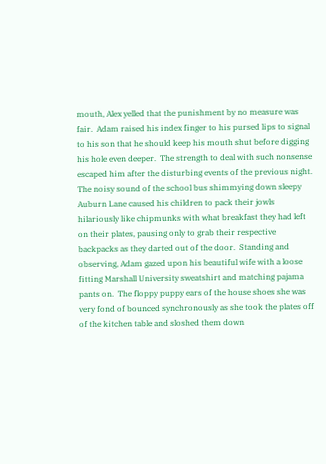mouth, Alex yelled that the punishment by no measure was fair.  Adam raised his index finger to his pursed lips to signal to his son that he should keep his mouth shut before digging his hole even deeper.  The strength to deal with such nonsense escaped him after the disturbing events of the previous night.  The noisy sound of the school bus shimmying down sleepy Auburn Lane caused his children to pack their jowls hilariously like chipmunks with what breakfast they had left on their plates, pausing only to grab their respective backpacks as they darted out of the door.  Standing and observing, Adam gazed upon his beautiful wife with a loose fitting Marshall University sweatshirt and matching pajama pants on.  The floppy puppy ears of the house shoes she was very fond of bounced synchronously as she took the plates off of the kitchen table and sloshed them down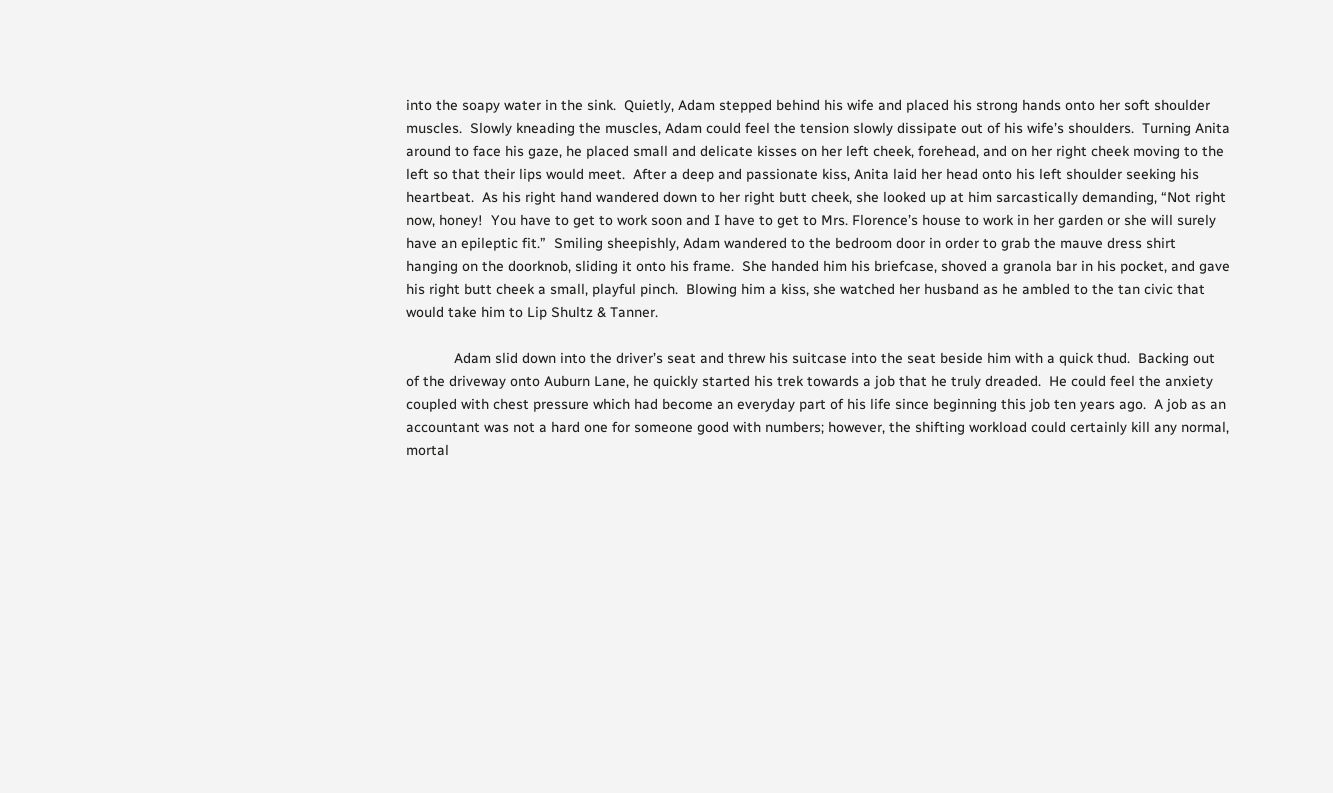into the soapy water in the sink.  Quietly, Adam stepped behind his wife and placed his strong hands onto her soft shoulder muscles.  Slowly kneading the muscles, Adam could feel the tension slowly dissipate out of his wife’s shoulders.  Turning Anita around to face his gaze, he placed small and delicate kisses on her left cheek, forehead, and on her right cheek moving to the left so that their lips would meet.  After a deep and passionate kiss, Anita laid her head onto his left shoulder seeking his heartbeat.  As his right hand wandered down to her right butt cheek, she looked up at him sarcastically demanding, “Not right now, honey!  You have to get to work soon and I have to get to Mrs. Florence’s house to work in her garden or she will surely have an epileptic fit.”  Smiling sheepishly, Adam wandered to the bedroom door in order to grab the mauve dress shirt hanging on the doorknob, sliding it onto his frame.  She handed him his briefcase, shoved a granola bar in his pocket, and gave his right butt cheek a small, playful pinch.  Blowing him a kiss, she watched her husband as he ambled to the tan civic that would take him to Lip Shultz & Tanner.

            Adam slid down into the driver’s seat and threw his suitcase into the seat beside him with a quick thud.  Backing out of the driveway onto Auburn Lane, he quickly started his trek towards a job that he truly dreaded.  He could feel the anxiety coupled with chest pressure which had become an everyday part of his life since beginning this job ten years ago.  A job as an accountant was not a hard one for someone good with numbers; however, the shifting workload could certainly kill any normal, mortal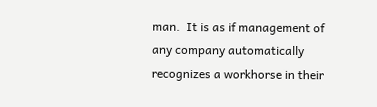man.  It is as if management of any company automatically recognizes a workhorse in their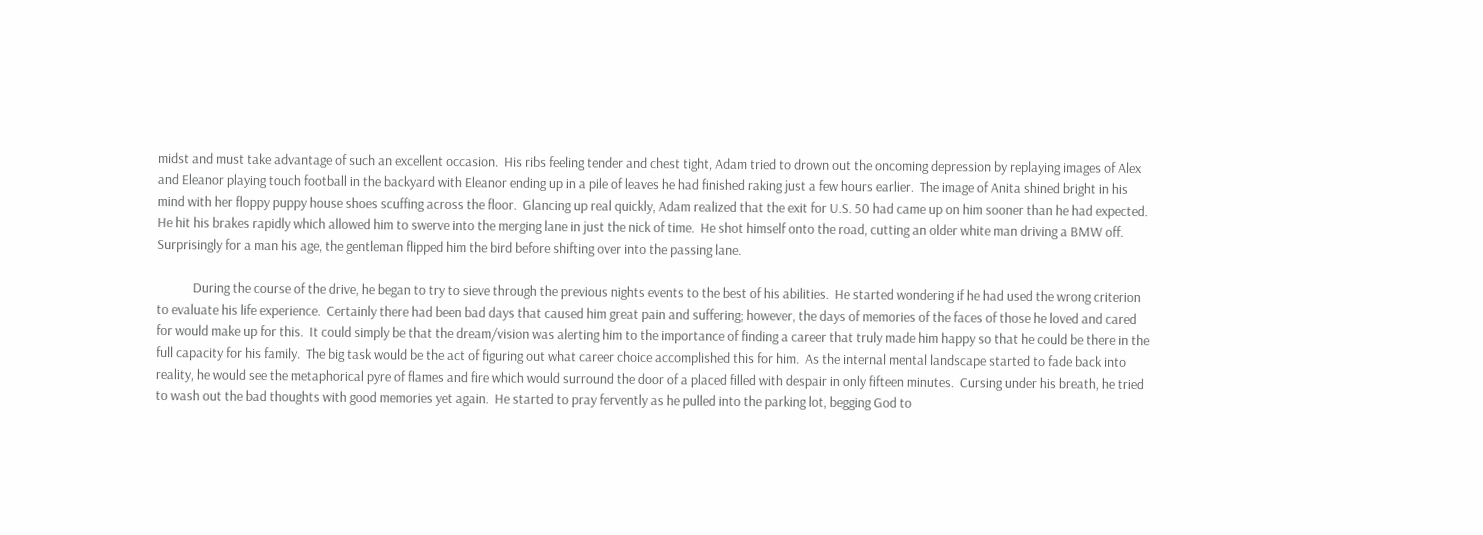midst and must take advantage of such an excellent occasion.  His ribs feeling tender and chest tight, Adam tried to drown out the oncoming depression by replaying images of Alex and Eleanor playing touch football in the backyard with Eleanor ending up in a pile of leaves he had finished raking just a few hours earlier.  The image of Anita shined bright in his mind with her floppy puppy house shoes scuffing across the floor.  Glancing up real quickly, Adam realized that the exit for U.S. 50 had came up on him sooner than he had expected.  He hit his brakes rapidly which allowed him to swerve into the merging lane in just the nick of time.  He shot himself onto the road, cutting an older white man driving a BMW off.  Surprisingly for a man his age, the gentleman flipped him the bird before shifting over into the passing lane.

            During the course of the drive, he began to try to sieve through the previous nights events to the best of his abilities.  He started wondering if he had used the wrong criterion to evaluate his life experience.  Certainly there had been bad days that caused him great pain and suffering; however, the days of memories of the faces of those he loved and cared for would make up for this.  It could simply be that the dream/vision was alerting him to the importance of finding a career that truly made him happy so that he could be there in the full capacity for his family.  The big task would be the act of figuring out what career choice accomplished this for him.  As the internal mental landscape started to fade back into reality, he would see the metaphorical pyre of flames and fire which would surround the door of a placed filled with despair in only fifteen minutes.  Cursing under his breath, he tried to wash out the bad thoughts with good memories yet again.  He started to pray fervently as he pulled into the parking lot, begging God to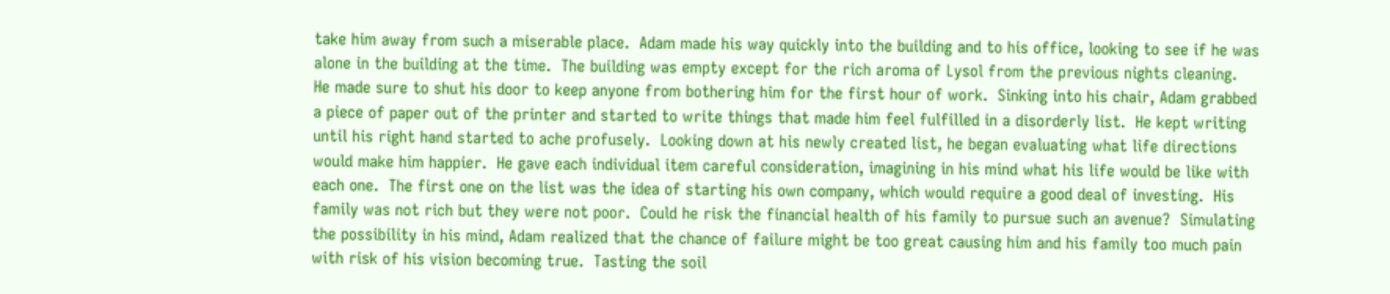take him away from such a miserable place.  Adam made his way quickly into the building and to his office, looking to see if he was alone in the building at the time.  The building was empty except for the rich aroma of Lysol from the previous nights cleaning.  He made sure to shut his door to keep anyone from bothering him for the first hour of work.  Sinking into his chair, Adam grabbed a piece of paper out of the printer and started to write things that made him feel fulfilled in a disorderly list.  He kept writing until his right hand started to ache profusely.  Looking down at his newly created list, he began evaluating what life directions would make him happier.  He gave each individual item careful consideration, imagining in his mind what his life would be like with each one.  The first one on the list was the idea of starting his own company, which would require a good deal of investing.  His family was not rich but they were not poor.  Could he risk the financial health of his family to pursue such an avenue?  Simulating the possibility in his mind, Adam realized that the chance of failure might be too great causing him and his family too much pain with risk of his vision becoming true.  Tasting the soil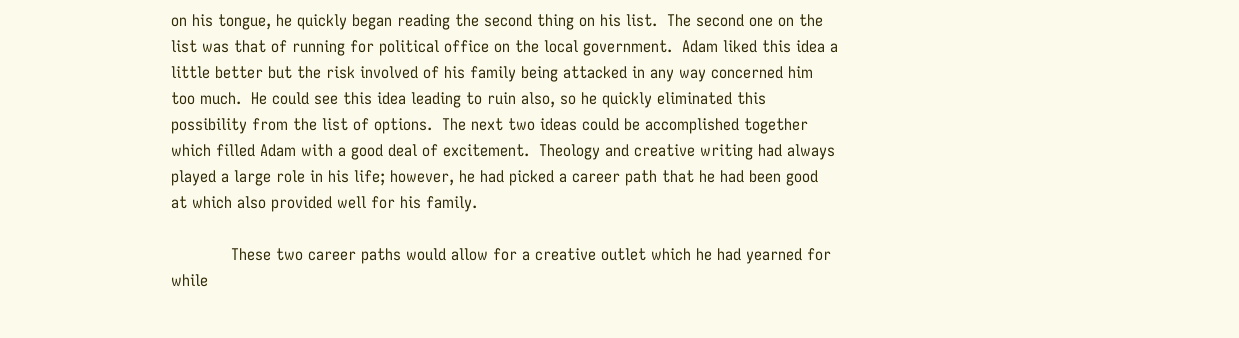on his tongue, he quickly began reading the second thing on his list.  The second one on the list was that of running for political office on the local government.  Adam liked this idea a little better but the risk involved of his family being attacked in any way concerned him too much.  He could see this idea leading to ruin also, so he quickly eliminated this possibility from the list of options.  The next two ideas could be accomplished together which filled Adam with a good deal of excitement.  Theology and creative writing had always played a large role in his life; however, he had picked a career path that he had been good at which also provided well for his family.

            These two career paths would allow for a creative outlet which he had yearned for while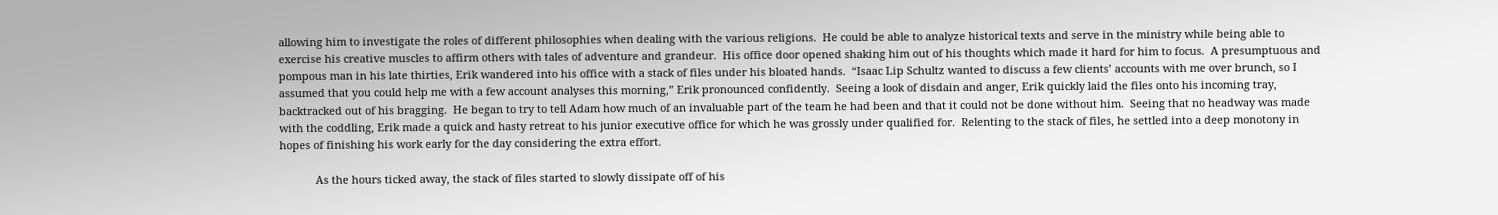allowing him to investigate the roles of different philosophies when dealing with the various religions.  He could be able to analyze historical texts and serve in the ministry while being able to exercise his creative muscles to affirm others with tales of adventure and grandeur.  His office door opened shaking him out of his thoughts which made it hard for him to focus.  A presumptuous and pompous man in his late thirties, Erik wandered into his office with a stack of files under his bloated hands.  “Isaac Lip Schultz wanted to discuss a few clients’ accounts with me over brunch, so I assumed that you could help me with a few account analyses this morning,” Erik pronounced confidently.  Seeing a look of disdain and anger, Erik quickly laid the files onto his incoming tray, backtracked out of his bragging.  He began to try to tell Adam how much of an invaluable part of the team he had been and that it could not be done without him.  Seeing that no headway was made with the coddling, Erik made a quick and hasty retreat to his junior executive office for which he was grossly under qualified for.  Relenting to the stack of files, he settled into a deep monotony in hopes of finishing his work early for the day considering the extra effort.

            As the hours ticked away, the stack of files started to slowly dissipate off of his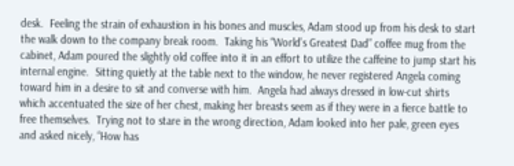desk.  Feeling the strain of exhaustion in his bones and muscles, Adam stood up from his desk to start the walk down to the company break room.  Taking his “World’s Greatest Dad” coffee mug from the cabinet, Adam poured the slightly old coffee into it in an effort to utilize the caffeine to jump start his internal engine.  Sitting quietly at the table next to the window, he never registered Angela coming toward him in a desire to sit and converse with him.  Angela had always dressed in low-cut shirts which accentuated the size of her chest, making her breasts seem as if they were in a fierce battle to free themselves.  Trying not to stare in the wrong direction, Adam looked into her pale, green eyes and asked nicely, “How has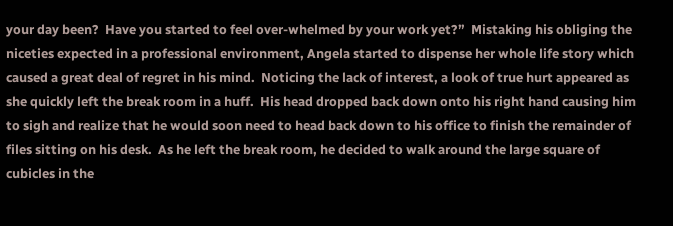your day been?  Have you started to feel over-whelmed by your work yet?”  Mistaking his obliging the niceties expected in a professional environment, Angela started to dispense her whole life story which caused a great deal of regret in his mind.  Noticing the lack of interest, a look of true hurt appeared as she quickly left the break room in a huff.  His head dropped back down onto his right hand causing him to sigh and realize that he would soon need to head back down to his office to finish the remainder of files sitting on his desk.  As he left the break room, he decided to walk around the large square of cubicles in the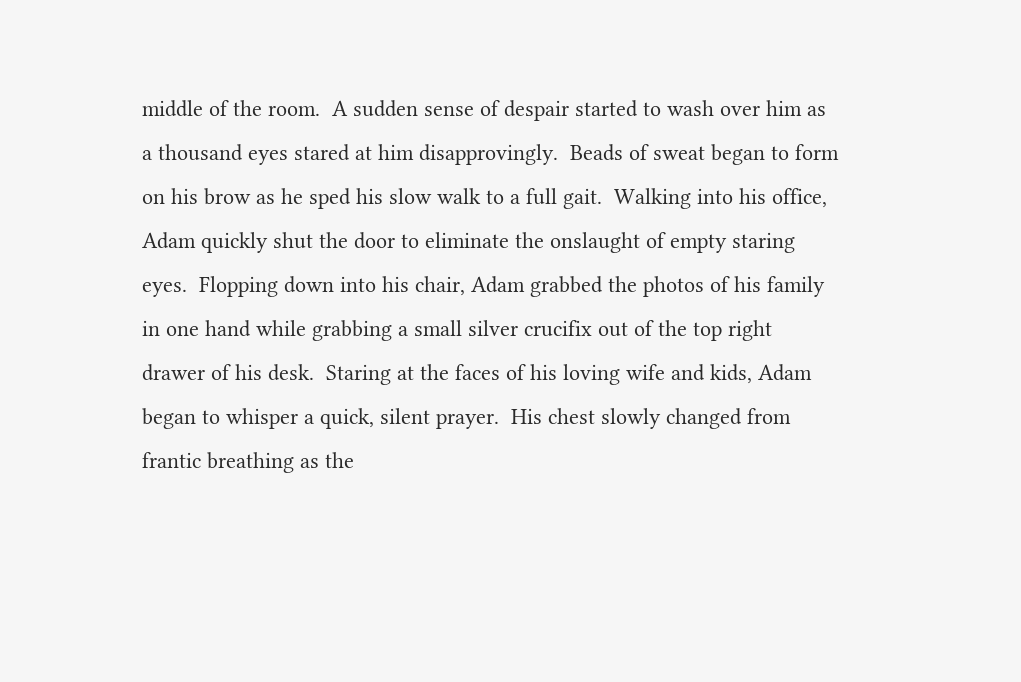middle of the room.  A sudden sense of despair started to wash over him as a thousand eyes stared at him disapprovingly.  Beads of sweat began to form on his brow as he sped his slow walk to a full gait.  Walking into his office, Adam quickly shut the door to eliminate the onslaught of empty staring eyes.  Flopping down into his chair, Adam grabbed the photos of his family in one hand while grabbing a small silver crucifix out of the top right drawer of his desk.  Staring at the faces of his loving wife and kids, Adam began to whisper a quick, silent prayer.  His chest slowly changed from frantic breathing as the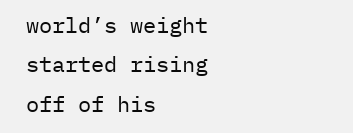world’s weight started rising off of his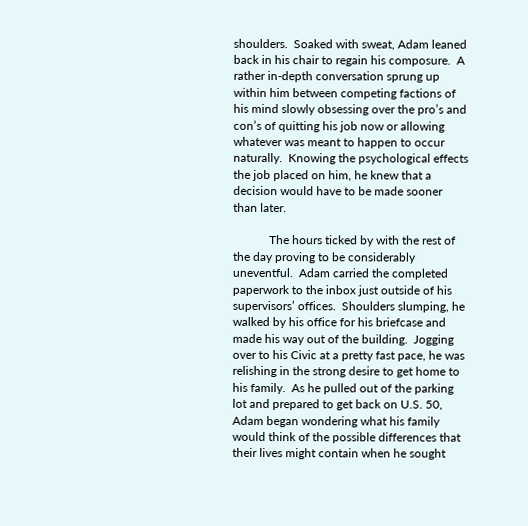shoulders.  Soaked with sweat, Adam leaned back in his chair to regain his composure.  A rather in-depth conversation sprung up within him between competing factions of his mind slowly obsessing over the pro’s and con’s of quitting his job now or allowing whatever was meant to happen to occur naturally.  Knowing the psychological effects the job placed on him, he knew that a decision would have to be made sooner than later.

            The hours ticked by with the rest of the day proving to be considerably uneventful.  Adam carried the completed paperwork to the inbox just outside of his supervisors’ offices.  Shoulders slumping, he walked by his office for his briefcase and made his way out of the building.  Jogging over to his Civic at a pretty fast pace, he was relishing in the strong desire to get home to his family.  As he pulled out of the parking lot and prepared to get back on U.S. 50, Adam began wondering what his family would think of the possible differences that their lives might contain when he sought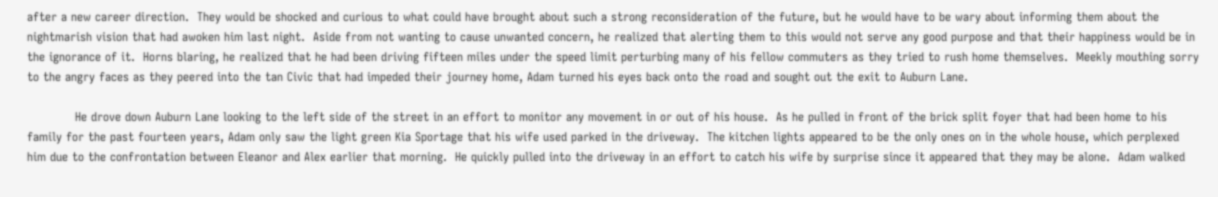after a new career direction.  They would be shocked and curious to what could have brought about such a strong reconsideration of the future, but he would have to be wary about informing them about the nightmarish vision that had awoken him last night.  Aside from not wanting to cause unwanted concern, he realized that alerting them to this would not serve any good purpose and that their happiness would be in the ignorance of it.  Horns blaring, he realized that he had been driving fifteen miles under the speed limit perturbing many of his fellow commuters as they tried to rush home themselves.  Meekly mouthing sorry to the angry faces as they peered into the tan Civic that had impeded their journey home, Adam turned his eyes back onto the road and sought out the exit to Auburn Lane.

            He drove down Auburn Lane looking to the left side of the street in an effort to monitor any movement in or out of his house.  As he pulled in front of the brick split foyer that had been home to his family for the past fourteen years, Adam only saw the light green Kia Sportage that his wife used parked in the driveway.  The kitchen lights appeared to be the only ones on in the whole house, which perplexed him due to the confrontation between Eleanor and Alex earlier that morning.  He quickly pulled into the driveway in an effort to catch his wife by surprise since it appeared that they may be alone.  Adam walked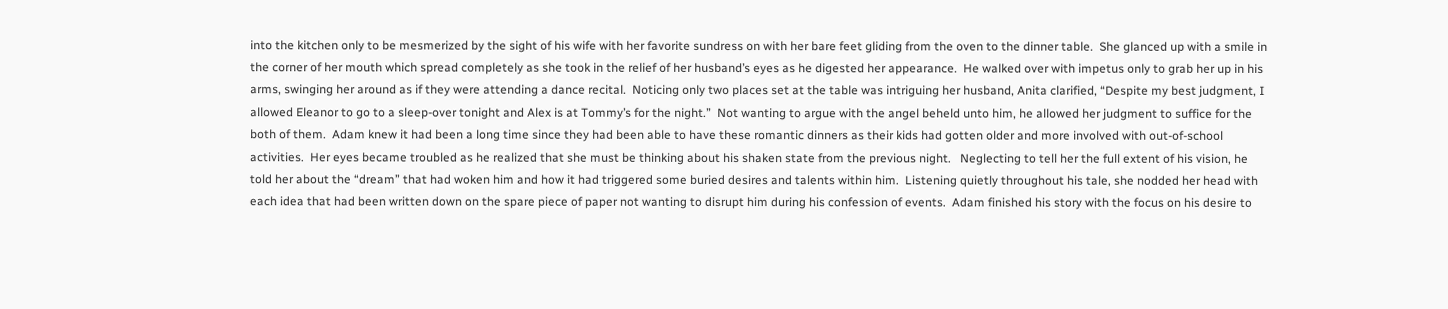into the kitchen only to be mesmerized by the sight of his wife with her favorite sundress on with her bare feet gliding from the oven to the dinner table.  She glanced up with a smile in the corner of her mouth which spread completely as she took in the relief of her husband’s eyes as he digested her appearance.  He walked over with impetus only to grab her up in his arms, swinging her around as if they were attending a dance recital.  Noticing only two places set at the table was intriguing her husband, Anita clarified, “Despite my best judgment, I allowed Eleanor to go to a sleep-over tonight and Alex is at Tommy’s for the night.”  Not wanting to argue with the angel beheld unto him, he allowed her judgment to suffice for the both of them.  Adam knew it had been a long time since they had been able to have these romantic dinners as their kids had gotten older and more involved with out-of-school activities.  Her eyes became troubled as he realized that she must be thinking about his shaken state from the previous night.   Neglecting to tell her the full extent of his vision, he told her about the “dream” that had woken him and how it had triggered some buried desires and talents within him.  Listening quietly throughout his tale, she nodded her head with each idea that had been written down on the spare piece of paper not wanting to disrupt him during his confession of events.  Adam finished his story with the focus on his desire to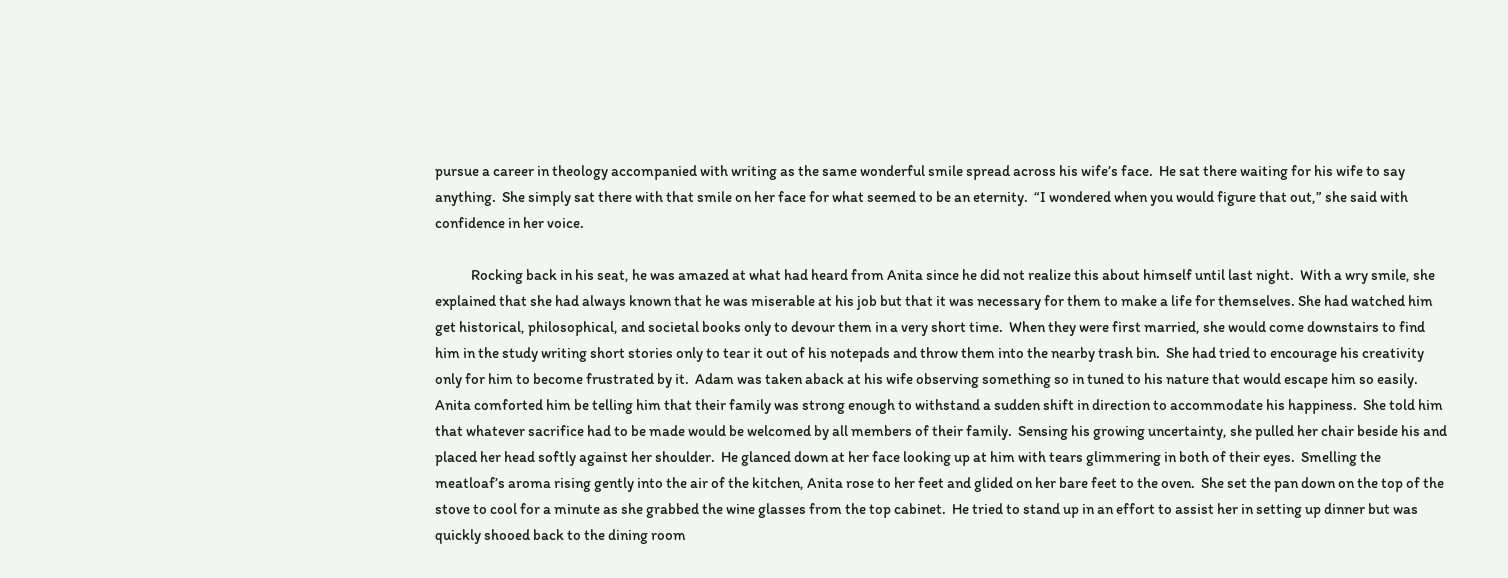pursue a career in theology accompanied with writing as the same wonderful smile spread across his wife’s face.  He sat there waiting for his wife to say anything.  She simply sat there with that smile on her face for what seemed to be an eternity.  “I wondered when you would figure that out,” she said with confidence in her voice.

            Rocking back in his seat, he was amazed at what had heard from Anita since he did not realize this about himself until last night.  With a wry smile, she explained that she had always known that he was miserable at his job but that it was necessary for them to make a life for themselves. She had watched him get historical, philosophical, and societal books only to devour them in a very short time.  When they were first married, she would come downstairs to find him in the study writing short stories only to tear it out of his notepads and throw them into the nearby trash bin.  She had tried to encourage his creativity only for him to become frustrated by it.  Adam was taken aback at his wife observing something so in tuned to his nature that would escape him so easily.  Anita comforted him be telling him that their family was strong enough to withstand a sudden shift in direction to accommodate his happiness.  She told him that whatever sacrifice had to be made would be welcomed by all members of their family.  Sensing his growing uncertainty, she pulled her chair beside his and placed her head softly against her shoulder.  He glanced down at her face looking up at him with tears glimmering in both of their eyes.  Smelling the meatloaf’s aroma rising gently into the air of the kitchen, Anita rose to her feet and glided on her bare feet to the oven.  She set the pan down on the top of the stove to cool for a minute as she grabbed the wine glasses from the top cabinet.  He tried to stand up in an effort to assist her in setting up dinner but was quickly shooed back to the dining room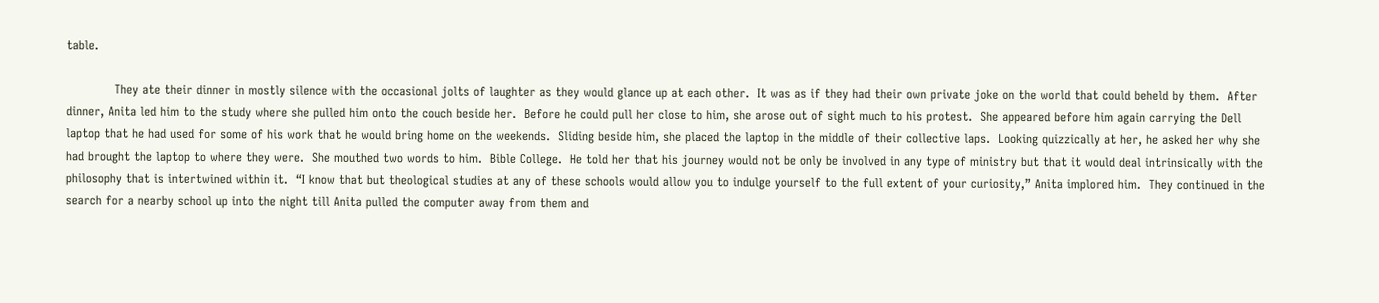table.

            They ate their dinner in mostly silence with the occasional jolts of laughter as they would glance up at each other.  It was as if they had their own private joke on the world that could beheld by them.  After dinner, Anita led him to the study where she pulled him onto the couch beside her.  Before he could pull her close to him, she arose out of sight much to his protest.  She appeared before him again carrying the Dell laptop that he had used for some of his work that he would bring home on the weekends.  Sliding beside him, she placed the laptop in the middle of their collective laps.  Looking quizzically at her, he asked her why she had brought the laptop to where they were.  She mouthed two words to him.  Bible College.  He told her that his journey would not be only be involved in any type of ministry but that it would deal intrinsically with the philosophy that is intertwined within it.  “I know that but theological studies at any of these schools would allow you to indulge yourself to the full extent of your curiosity,” Anita implored him.  They continued in the search for a nearby school up into the night till Anita pulled the computer away from them and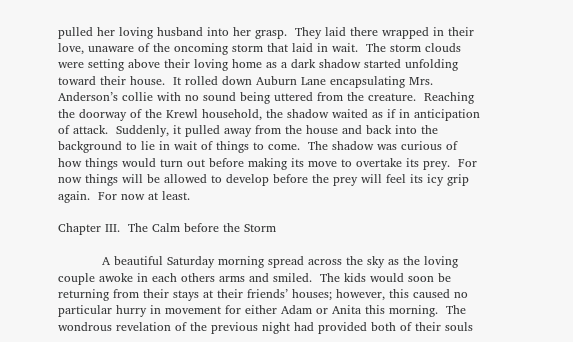pulled her loving husband into her grasp.  They laid there wrapped in their love, unaware of the oncoming storm that laid in wait.  The storm clouds were setting above their loving home as a dark shadow started unfolding toward their house.  It rolled down Auburn Lane encapsulating Mrs. Anderson’s collie with no sound being uttered from the creature.  Reaching the doorway of the Krewl household, the shadow waited as if in anticipation of attack.  Suddenly, it pulled away from the house and back into the background to lie in wait of things to come.  The shadow was curious of how things would turn out before making its move to overtake its prey.  For now things will be allowed to develop before the prey will feel its icy grip again.  For now at least.

Chapter III.  The Calm before the Storm

           A beautiful Saturday morning spread across the sky as the loving couple awoke in each others arms and smiled.  The kids would soon be returning from their stays at their friends’ houses; however, this caused no particular hurry in movement for either Adam or Anita this morning.  The wondrous revelation of the previous night had provided both of their souls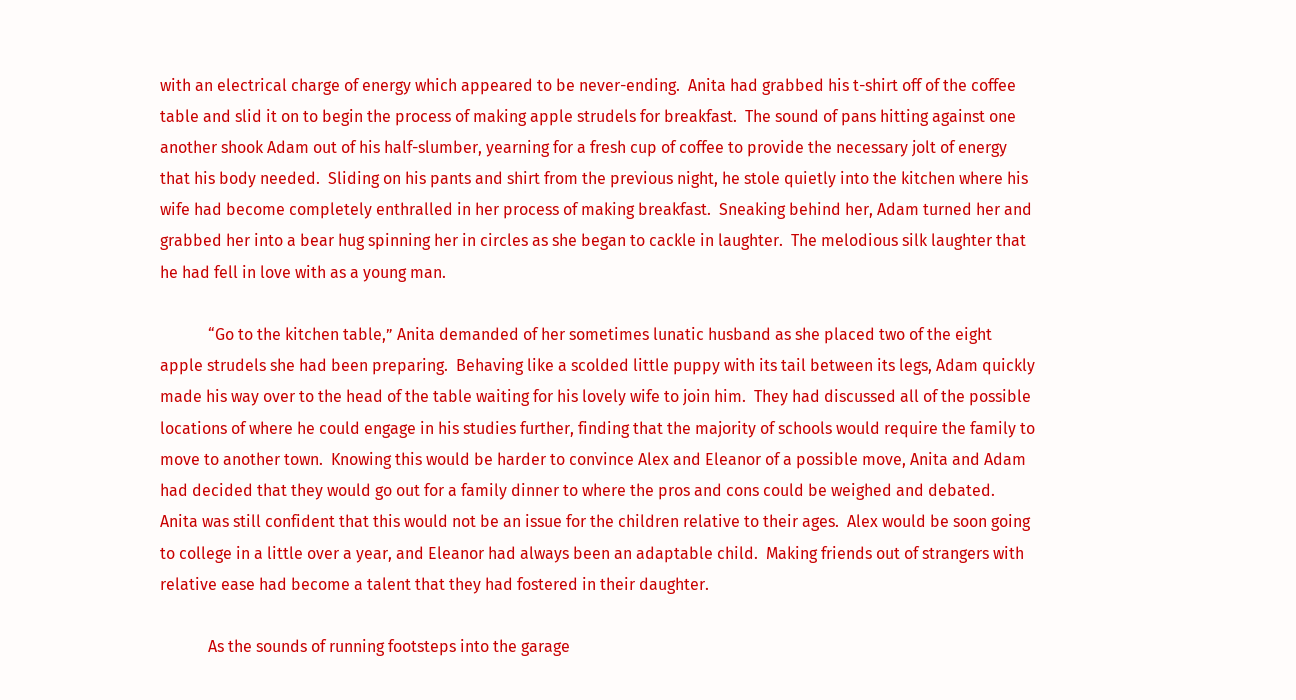with an electrical charge of energy which appeared to be never-ending.  Anita had grabbed his t-shirt off of the coffee table and slid it on to begin the process of making apple strudels for breakfast.  The sound of pans hitting against one another shook Adam out of his half-slumber, yearning for a fresh cup of coffee to provide the necessary jolt of energy that his body needed.  Sliding on his pants and shirt from the previous night, he stole quietly into the kitchen where his wife had become completely enthralled in her process of making breakfast.  Sneaking behind her, Adam turned her and grabbed her into a bear hug spinning her in circles as she began to cackle in laughter.  The melodious silk laughter that he had fell in love with as a young man.

            “Go to the kitchen table,” Anita demanded of her sometimes lunatic husband as she placed two of the eight apple strudels she had been preparing.  Behaving like a scolded little puppy with its tail between its legs, Adam quickly made his way over to the head of the table waiting for his lovely wife to join him.  They had discussed all of the possible locations of where he could engage in his studies further, finding that the majority of schools would require the family to move to another town.  Knowing this would be harder to convince Alex and Eleanor of a possible move, Anita and Adam had decided that they would go out for a family dinner to where the pros and cons could be weighed and debated.  Anita was still confident that this would not be an issue for the children relative to their ages.  Alex would be soon going to college in a little over a year, and Eleanor had always been an adaptable child.  Making friends out of strangers with relative ease had become a talent that they had fostered in their daughter.

            As the sounds of running footsteps into the garage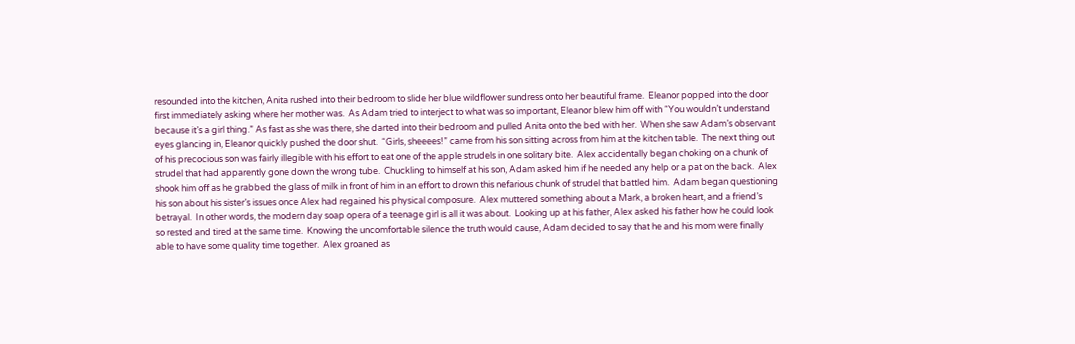resounded into the kitchen, Anita rushed into their bedroom to slide her blue wildflower sundress onto her beautiful frame.  Eleanor popped into the door first immediately asking where her mother was.  As Adam tried to interject to what was so important, Eleanor blew him off with “You wouldn’t understand because it’s a girl thing.” As fast as she was there, she darted into their bedroom and pulled Anita onto the bed with her.  When she saw Adam’s observant eyes glancing in, Eleanor quickly pushed the door shut.  “Girls, sheeees!” came from his son sitting across from him at the kitchen table.  The next thing out of his precocious son was fairly illegible with his effort to eat one of the apple strudels in one solitary bite.  Alex accidentally began choking on a chunk of strudel that had apparently gone down the wrong tube.  Chuckling to himself at his son, Adam asked him if he needed any help or a pat on the back.  Alex shook him off as he grabbed the glass of milk in front of him in an effort to drown this nefarious chunk of strudel that battled him.  Adam began questioning his son about his sister’s issues once Alex had regained his physical composure.  Alex muttered something about a Mark, a broken heart, and a friend’s betrayal.  In other words, the modern day soap opera of a teenage girl is all it was about.  Looking up at his father, Alex asked his father how he could look so rested and tired at the same time.  Knowing the uncomfortable silence the truth would cause, Adam decided to say that he and his mom were finally able to have some quality time together.  Alex groaned as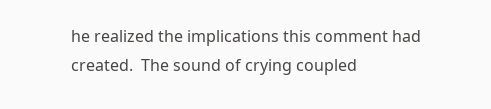he realized the implications this comment had created.  The sound of crying coupled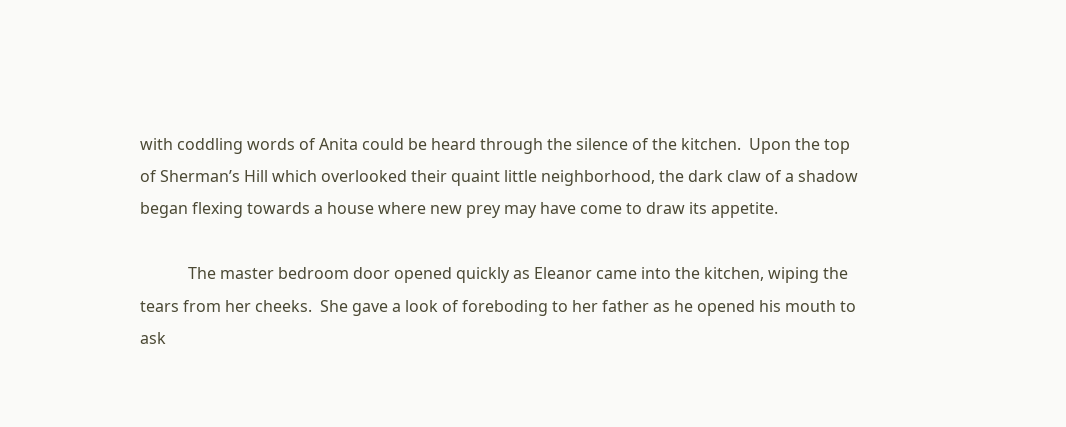with coddling words of Anita could be heard through the silence of the kitchen.  Upon the top of Sherman’s Hill which overlooked their quaint little neighborhood, the dark claw of a shadow began flexing towards a house where new prey may have come to draw its appetite.

            The master bedroom door opened quickly as Eleanor came into the kitchen, wiping the tears from her cheeks.  She gave a look of foreboding to her father as he opened his mouth to ask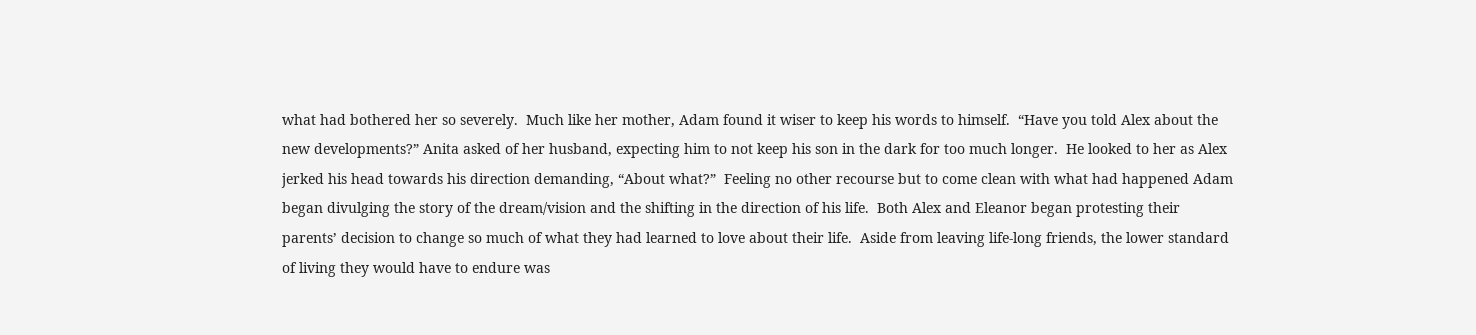what had bothered her so severely.  Much like her mother, Adam found it wiser to keep his words to himself.  “Have you told Alex about the new developments?” Anita asked of her husband, expecting him to not keep his son in the dark for too much longer.  He looked to her as Alex jerked his head towards his direction demanding, “About what?”  Feeling no other recourse but to come clean with what had happened Adam began divulging the story of the dream/vision and the shifting in the direction of his life.  Both Alex and Eleanor began protesting their parents’ decision to change so much of what they had learned to love about their life.  Aside from leaving life-long friends, the lower standard of living they would have to endure was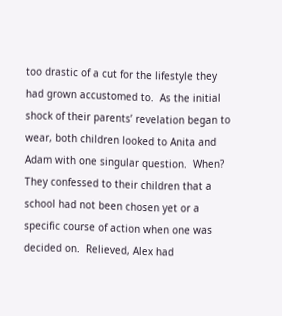too drastic of a cut for the lifestyle they had grown accustomed to.  As the initial shock of their parents’ revelation began to wear, both children looked to Anita and Adam with one singular question.  When?  They confessed to their children that a school had not been chosen yet or a specific course of action when one was decided on.  Relieved, Alex had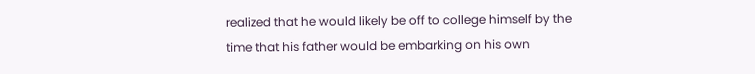realized that he would likely be off to college himself by the time that his father would be embarking on his own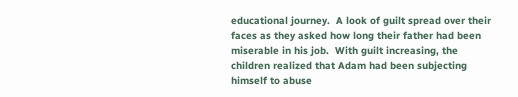educational journey.  A look of guilt spread over their faces as they asked how long their father had been miserable in his job.  With guilt increasing, the children realized that Adam had been subjecting himself to abuse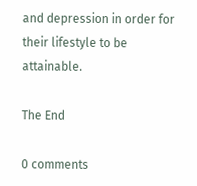and depression in order for their lifestyle to be attainable.

The End

0 comments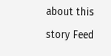about this story Feed